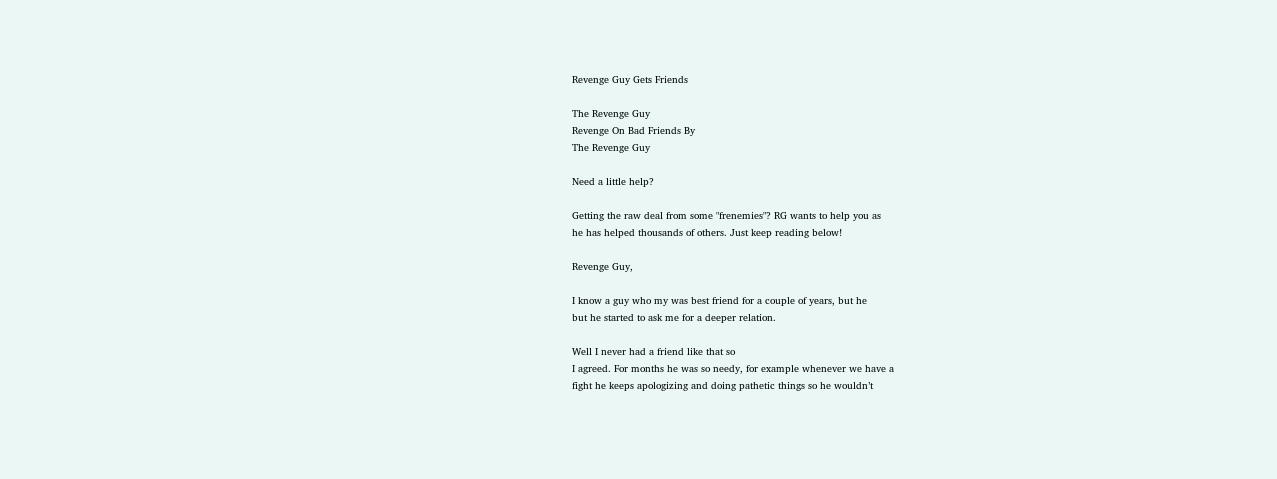Revenge Guy Gets Friends

The Revenge Guy
Revenge On Bad Friends By
The Revenge Guy

Need a little help?

Getting the raw deal from some "frenemies"? RG wants to help you as
he has helped thousands of others. Just keep reading below!

Revenge Guy,

I know a guy who my was best friend for a couple of years, but he
but he started to ask me for a deeper relation.

Well I never had a friend like that so
I agreed. For months he was so needy, for example whenever we have a
fight he keeps apologizing and doing pathetic things so he wouldn’t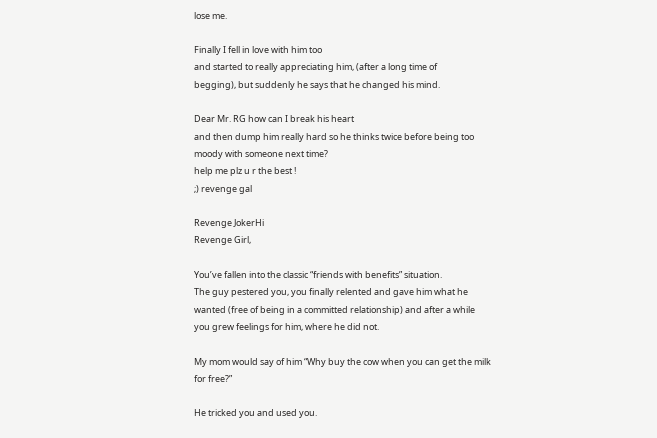lose me.

Finally I fell in love with him too
and started to really appreciating him, (after a long time of
begging), but suddenly he says that he changed his mind.

Dear Mr. RG how can I break his heart
and then dump him really hard so he thinks twice before being too
moody with someone next time?
help me plz u r the best !
;) revenge gal

Revenge JokerHi
Revenge Girl,

You’ve fallen into the classic “friends with benefits” situation.
The guy pestered you, you finally relented and gave him what he
wanted (free of being in a committed relationship) and after a while
you grew feelings for him, where he did not.

My mom would say of him “Why buy the cow when you can get the milk
for free?”

He tricked you and used you.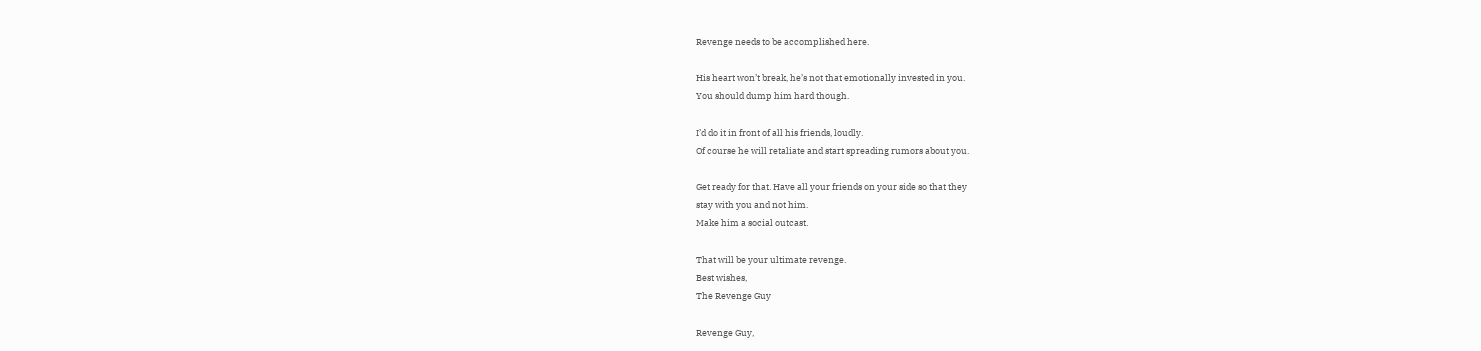Revenge needs to be accomplished here.

His heart won’t break, he’s not that emotionally invested in you.
You should dump him hard though.

I’d do it in front of all his friends, loudly.
Of course he will retaliate and start spreading rumors about you.

Get ready for that. Have all your friends on your side so that they
stay with you and not him.
Make him a social outcast.

That will be your ultimate revenge.
Best wishes,
The Revenge Guy

Revenge Guy,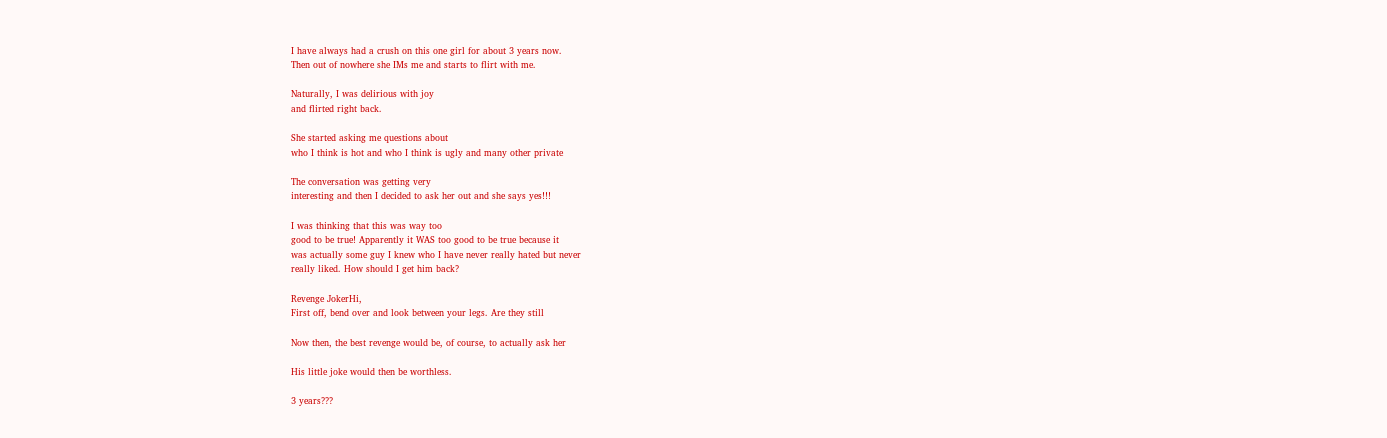I have always had a crush on this one girl for about 3 years now.
Then out of nowhere she IMs me and starts to flirt with me.

Naturally, I was delirious with joy
and flirted right back.

She started asking me questions about
who I think is hot and who I think is ugly and many other private

The conversation was getting very
interesting and then I decided to ask her out and she says yes!!!

I was thinking that this was way too
good to be true! Apparently it WAS too good to be true because it
was actually some guy I knew who I have never really hated but never
really liked. How should I get him back?

Revenge JokerHi,
First off, bend over and look between your legs. Are they still

Now then, the best revenge would be, of course, to actually ask her

His little joke would then be worthless.

3 years???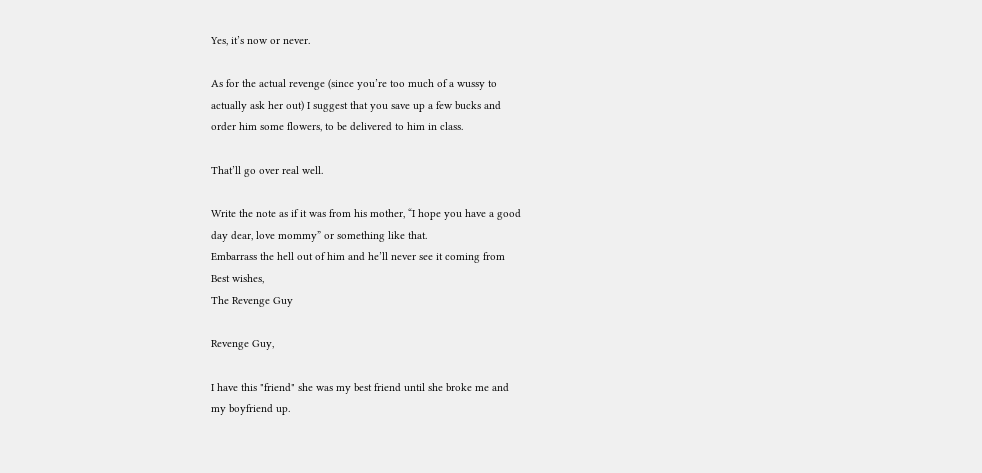Yes, it’s now or never.

As for the actual revenge (since you’re too much of a wussy to
actually ask her out) I suggest that you save up a few bucks and
order him some flowers, to be delivered to him in class.

That’ll go over real well.

Write the note as if it was from his mother, “I hope you have a good
day dear, love mommy” or something like that.
Embarrass the hell out of him and he’ll never see it coming from
Best wishes,
The Revenge Guy

Revenge Guy,

I have this "friend" she was my best friend until she broke me and
my boyfriend up.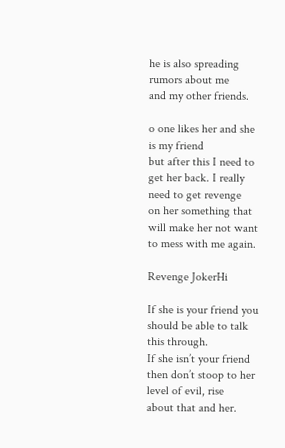he is also spreading rumors about me
and my other friends.

o one likes her and she is my friend
but after this I need to get her back. I really need to get revenge
on her something that will make her not want to mess with me again.

Revenge JokerHi

If she is your friend you should be able to talk this through.
If she isn’t your friend then don’t stoop to her level of evil, rise
about that and her.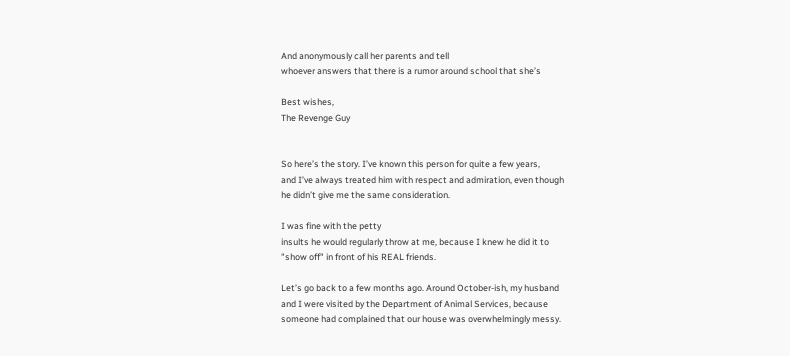And anonymously call her parents and tell
whoever answers that there is a rumor around school that she’s

Best wishes,
The Revenge Guy


So here’s the story. I’ve known this person for quite a few years,
and I’ve always treated him with respect and admiration, even though
he didn’t give me the same consideration.

I was fine with the petty
insults he would regularly throw at me, because I knew he did it to
"show off" in front of his REAL friends.

Let’s go back to a few months ago. Around October-ish, my husband
and I were visited by the Department of Animal Services, because
someone had complained that our house was overwhelmingly messy.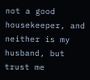not a good housekeeper, and neither is my husband, but trust me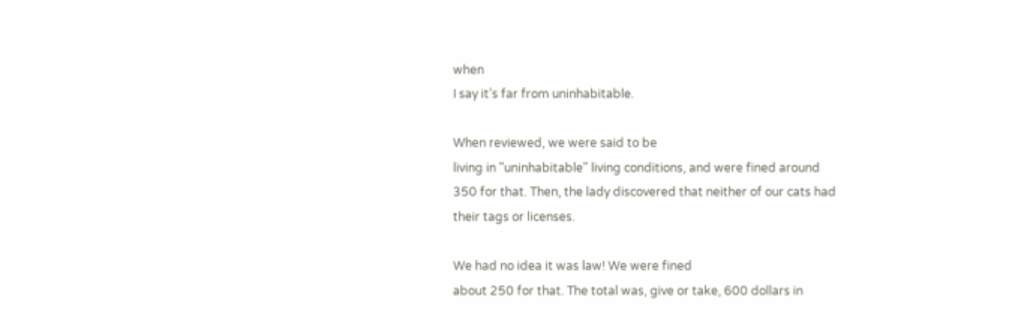when
I say it’s far from uninhabitable.

When reviewed, we were said to be
living in "uninhabitable" living conditions, and were fined around
350 for that. Then, the lady discovered that neither of our cats had
their tags or licenses.

We had no idea it was law! We were fined
about 250 for that. The total was, give or take, 600 dollars in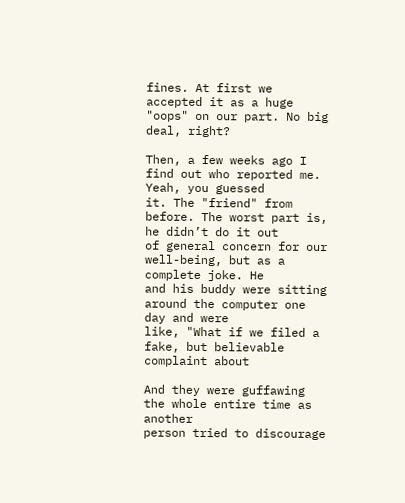fines. At first we accepted it as a huge "oops" on our part. No big
deal, right?

Then, a few weeks ago I find out who reported me. Yeah, you guessed
it. The "friend" from before. The worst part is, he didn’t do it out
of general concern for our well-being, but as a complete joke. He
and his buddy were sitting around the computer one day and were
like, "What if we filed a fake, but believable complaint about

And they were guffawing the whole entire time as another
person tried to discourage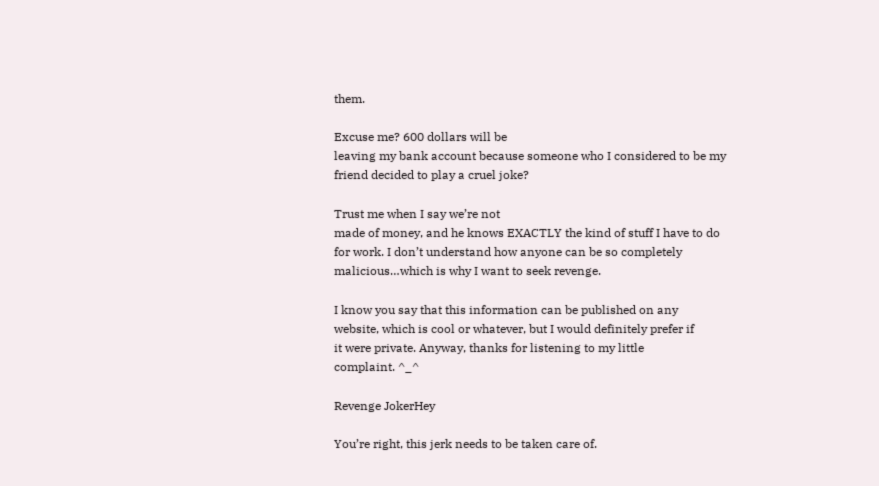them.

Excuse me? 600 dollars will be
leaving my bank account because someone who I considered to be my
friend decided to play a cruel joke?

Trust me when I say we’re not
made of money, and he knows EXACTLY the kind of stuff I have to do
for work. I don’t understand how anyone can be so completely
malicious…which is why I want to seek revenge.

I know you say that this information can be published on any
website, which is cool or whatever, but I would definitely prefer if
it were private. Anyway, thanks for listening to my little
complaint. ^_^

Revenge JokerHey

You’re right, this jerk needs to be taken care of.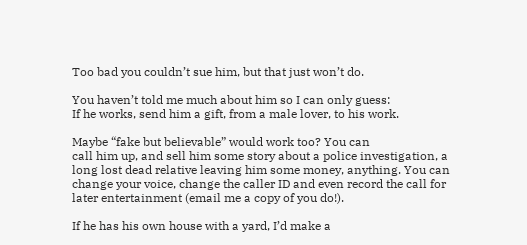Too bad you couldn’t sue him, but that just won’t do.

You haven’t told me much about him so I can only guess:
If he works, send him a gift, from a male lover, to his work.

Maybe “fake but believable” would work too? You can
call him up, and sell him some story about a police investigation, a
long lost dead relative leaving him some money, anything. You can
change your voice, change the caller ID and even record the call for
later entertainment (email me a copy of you do!).

If he has his own house with a yard, I’d make a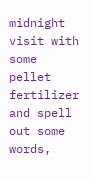midnight visit with
some pellet fertilizer and spell out some words,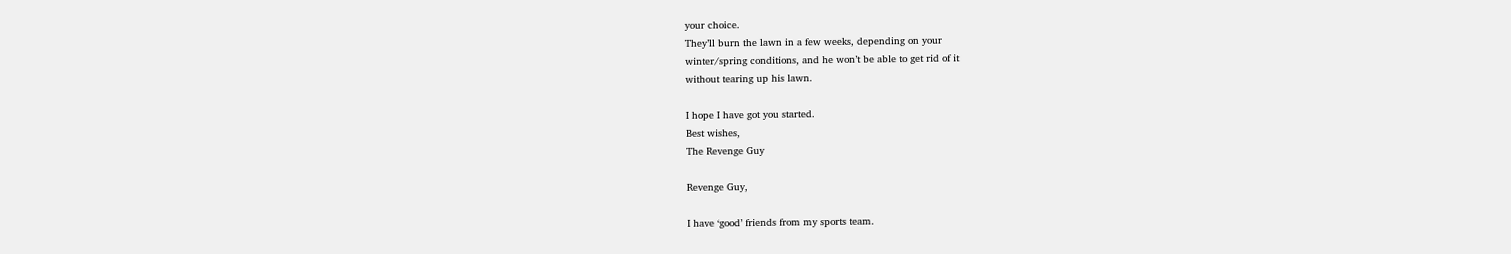your choice.
They’ll burn the lawn in a few weeks, depending on your
winter/spring conditions, and he won’t be able to get rid of it
without tearing up his lawn.

I hope I have got you started.
Best wishes,
The Revenge Guy

Revenge Guy,

I have ‘good’ friends from my sports team.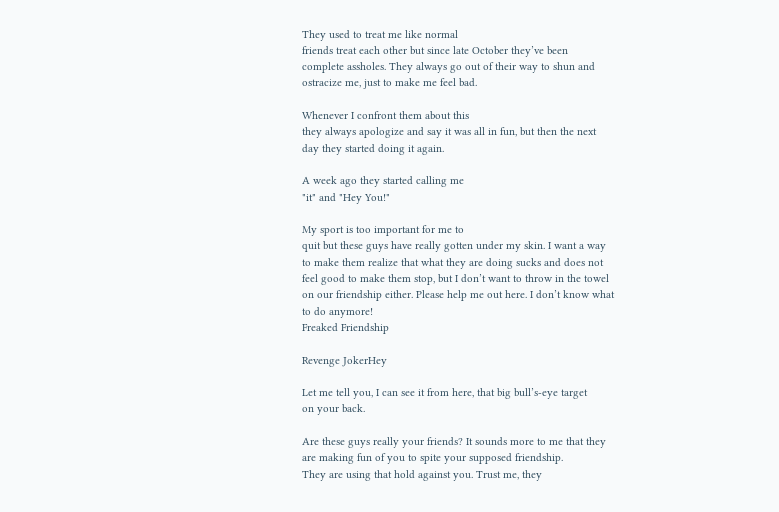They used to treat me like normal
friends treat each other but since late October they’ve been
complete assholes. They always go out of their way to shun and
ostracize me, just to make me feel bad.

Whenever I confront them about this
they always apologize and say it was all in fun, but then the next
day they started doing it again.

A week ago they started calling me
"it" and "Hey You!"

My sport is too important for me to
quit but these guys have really gotten under my skin. I want a way
to make them realize that what they are doing sucks and does not
feel good to make them stop, but I don’t want to throw in the towel
on our friendship either. Please help me out here. I don’t know what
to do anymore!
Freaked Friendship

Revenge JokerHey

Let me tell you, I can see it from here, that big bull’s-eye target
on your back.

Are these guys really your friends? It sounds more to me that they
are making fun of you to spite your supposed friendship.
They are using that hold against you. Trust me, they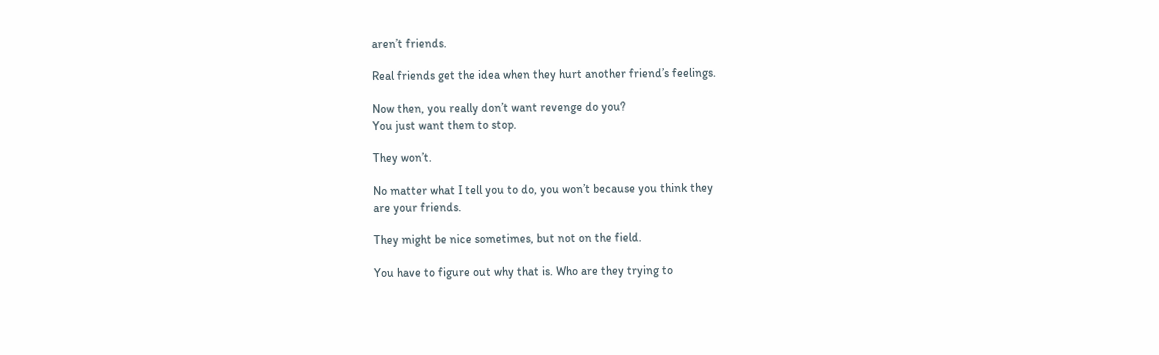aren’t friends.

Real friends get the idea when they hurt another friend’s feelings.

Now then, you really don’t want revenge do you?
You just want them to stop.

They won’t.

No matter what I tell you to do, you won’t because you think they
are your friends.

They might be nice sometimes, but not on the field.

You have to figure out why that is. Who are they trying to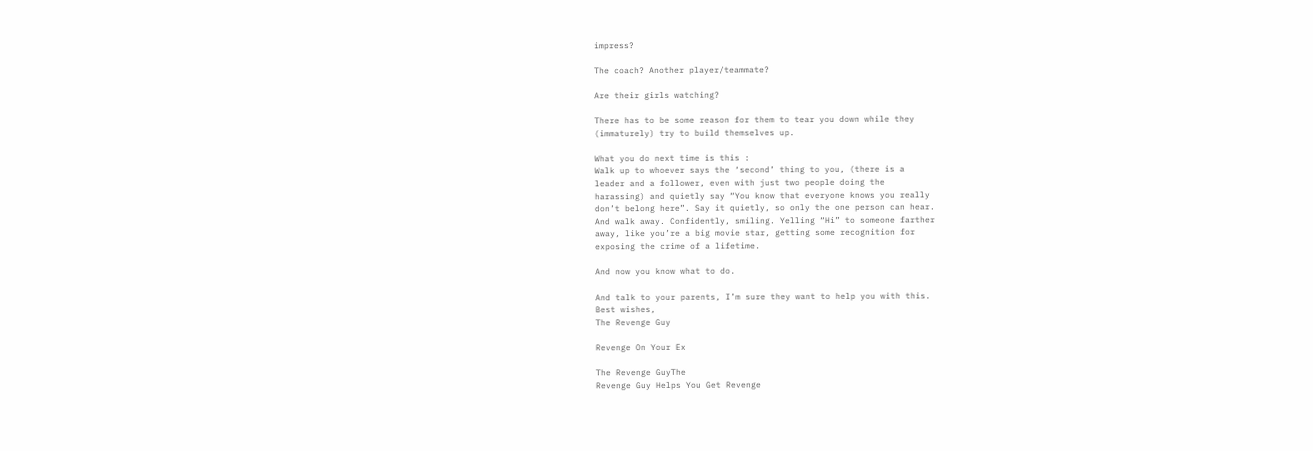impress?

The coach? Another player/teammate?

Are their girls watching?

There has to be some reason for them to tear you down while they
(immaturely) try to build themselves up.

What you do next time is this :
Walk up to whoever says the ‘second’ thing to you, (there is a
leader and a follower, even with just two people doing the
harassing) and quietly say “You know that everyone knows you really
don’t belong here”. Say it quietly, so only the one person can hear.
And walk away. Confidently, smiling. Yelling “Hi” to someone farther
away, like you’re a big movie star, getting some recognition for
exposing the crime of a lifetime.

And now you know what to do.

And talk to your parents, I’m sure they want to help you with this.
Best wishes,
The Revenge Guy

Revenge On Your Ex

The Revenge GuyThe
Revenge Guy Helps You Get Revenge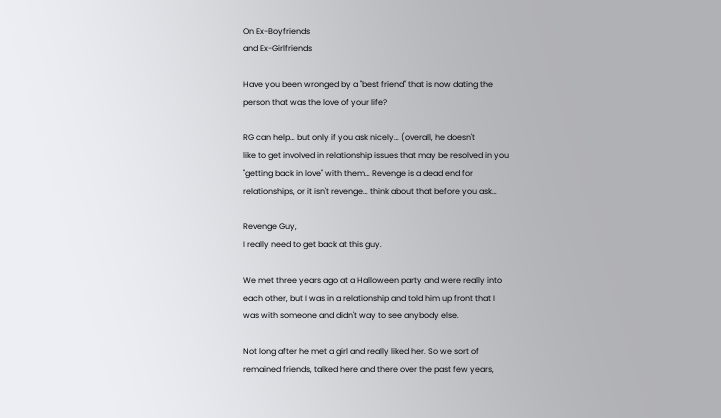On Ex-Boyfriends
and Ex-Girlfriends

Have you been wronged by a "best friend" that is now dating the
person that was the love of your life?

RG can help… but only if you ask nicely… (overall, he doesn't
like to get involved in relationship issues that may be resolved in you
"getting back in love" with them… Revenge is a dead end for
relationships, or it isn't revenge… think about that before you ask…

Revenge Guy,
I really need to get back at this guy.

We met three years ago at a Halloween party and were really into
each other, but I was in a relationship and told him up front that I
was with someone and didn't way to see anybody else.

Not long after he met a girl and really liked her. So we sort of
remained friends, talked here and there over the past few years,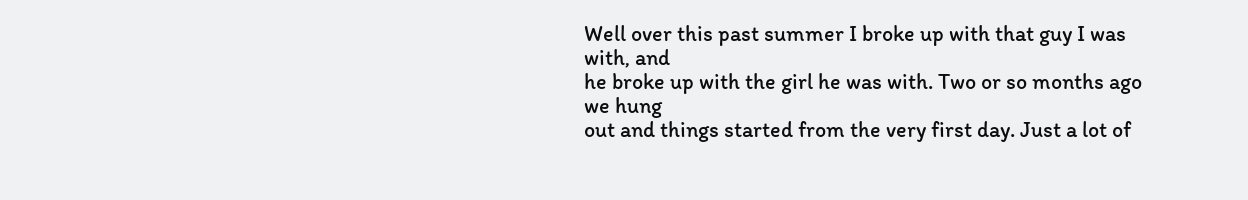Well over this past summer I broke up with that guy I was with, and
he broke up with the girl he was with. Two or so months ago we hung
out and things started from the very first day. Just a lot of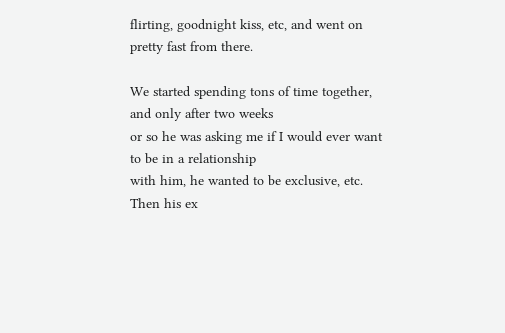flirting, goodnight kiss, etc, and went on pretty fast from there.

We started spending tons of time together, and only after two weeks
or so he was asking me if I would ever want to be in a relationship
with him, he wanted to be exclusive, etc. Then his ex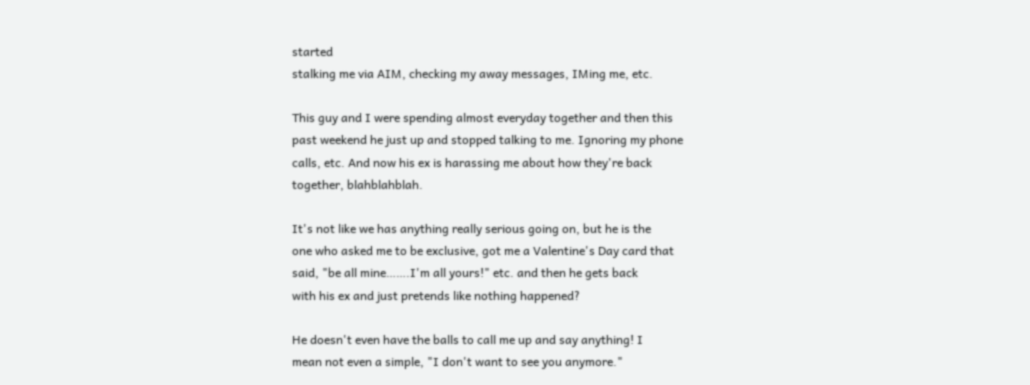started
stalking me via AIM, checking my away messages, IMing me, etc.

This guy and I were spending almost everyday together and then this
past weekend he just up and stopped talking to me. Ignoring my phone
calls, etc. And now his ex is harassing me about how they're back
together, blahblahblah.

It's not like we has anything really serious going on, but he is the
one who asked me to be exclusive, got me a Valentine's Day card that
said, "be all mine…….I'm all yours!" etc. and then he gets back
with his ex and just pretends like nothing happened?

He doesn't even have the balls to call me up and say anything! I
mean not even a simple, "I don't want to see you anymore."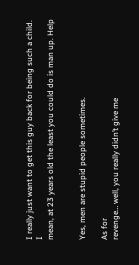I really just want to get this guy back for being such a child. I
mean, at 23 years old the least you could do is man up. Help


Yes, men are stupid people sometimes.

As for
revenge… well, you really didn’t give me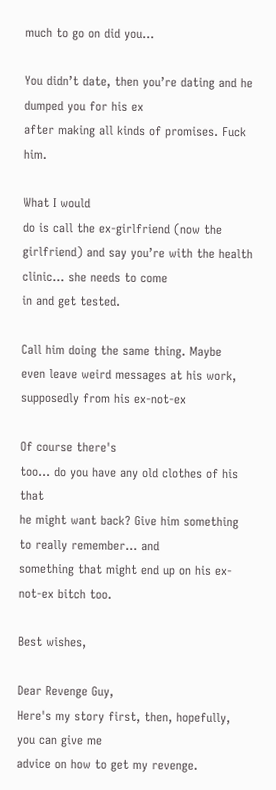much to go on did you…

You didn’t date, then you’re dating and he dumped you for his ex
after making all kinds of promises. Fuck him.

What I would
do is call the ex-girlfriend (now the girlfriend) and say you’re with the health clinic… she needs to come
in and get tested.

Call him doing the same thing. Maybe
even leave weird messages at his work, supposedly from his ex-not-ex

Of course there's
too… do you have any old clothes of his that
he might want back? Give him something to really remember… and
something that might end up on his ex-not-ex bitch too.

Best wishes,

Dear Revenge Guy,
Here's my story first, then, hopefully, you can give me
advice on how to get my revenge.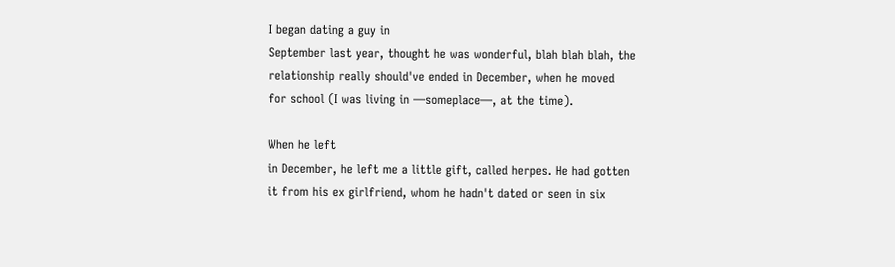I began dating a guy in
September last year, thought he was wonderful, blah blah blah, the
relationship really should've ended in December, when he moved
for school (I was living in —someplace—, at the time).

When he left
in December, he left me a little gift, called herpes. He had gotten
it from his ex girlfriend, whom he hadn't dated or seen in six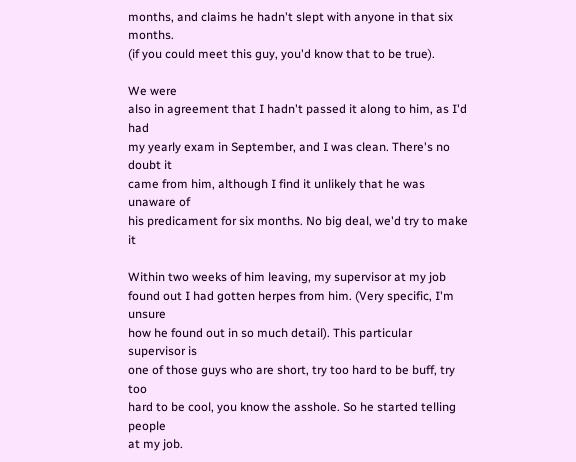months, and claims he hadn't slept with anyone in that six months.
(if you could meet this guy, you'd know that to be true).

We were
also in agreement that I hadn't passed it along to him, as I'd had
my yearly exam in September, and I was clean. There's no doubt it
came from him, although I find it unlikely that he was unaware of
his predicament for six months. No big deal, we'd try to make it

Within two weeks of him leaving, my supervisor at my job
found out I had gotten herpes from him. (Very specific, I'm unsure
how he found out in so much detail). This particular supervisor is
one of those guys who are short, try too hard to be buff, try too
hard to be cool, you know the asshole. So he started telling people
at my job.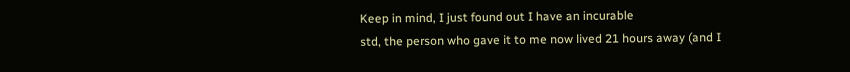Keep in mind, I just found out I have an incurable
std, the person who gave it to me now lived 21 hours away (and I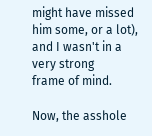might have missed him some, or a lot), and I wasn't in a very strong
frame of mind.

Now, the asshole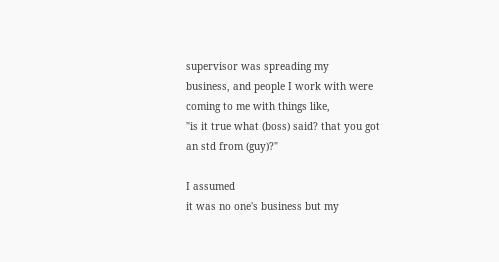supervisor was spreading my
business, and people I work with were coming to me with things like,
"is it true what (boss) said? that you got an std from (guy)?"

I assumed
it was no one's business but my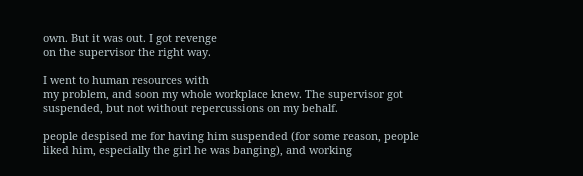own. But it was out. I got revenge
on the supervisor the right way.

I went to human resources with
my problem, and soon my whole workplace knew. The supervisor got
suspended, but not without repercussions on my behalf.

people despised me for having him suspended (for some reason, people
liked him, especially the girl he was banging), and working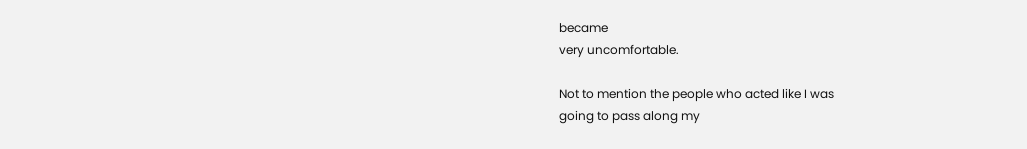became
very uncomfortable.

Not to mention the people who acted like I was
going to pass along my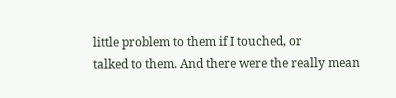little problem to them if I touched, or
talked to them. And there were the really mean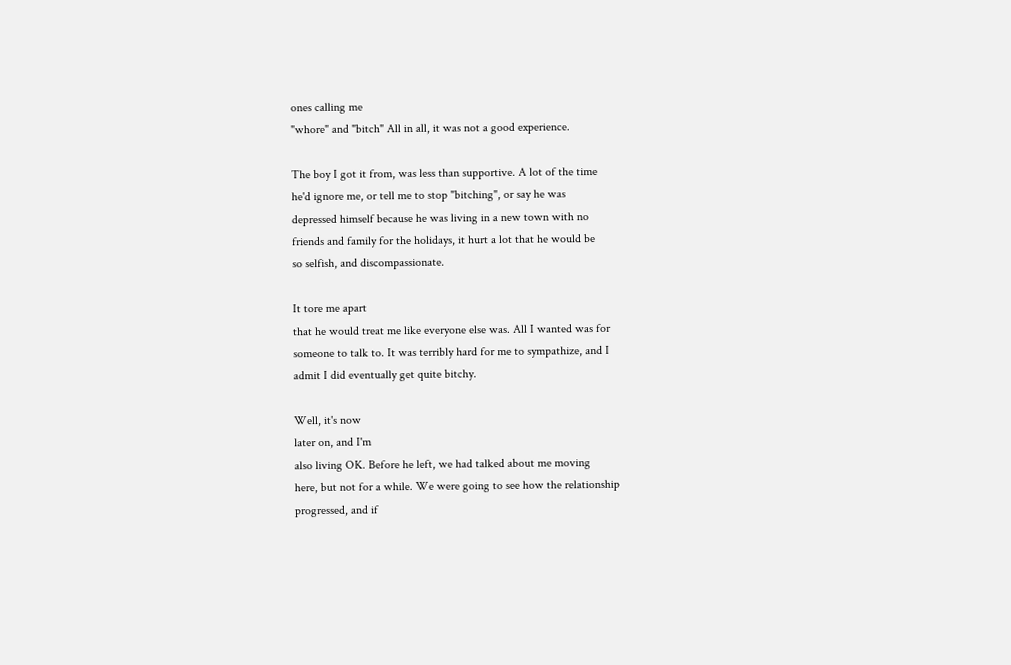ones calling me
"whore" and "bitch" All in all, it was not a good experience.

The boy I got it from, was less than supportive. A lot of the time
he'd ignore me, or tell me to stop "bitching", or say he was
depressed himself because he was living in a new town with no
friends and family for the holidays, it hurt a lot that he would be
so selfish, and discompassionate.

It tore me apart
that he would treat me like everyone else was. All I wanted was for
someone to talk to. It was terribly hard for me to sympathize, and I
admit I did eventually get quite bitchy.

Well, it's now
later on, and I'm
also living OK. Before he left, we had talked about me moving
here, but not for a while. We were going to see how the relationship
progressed, and if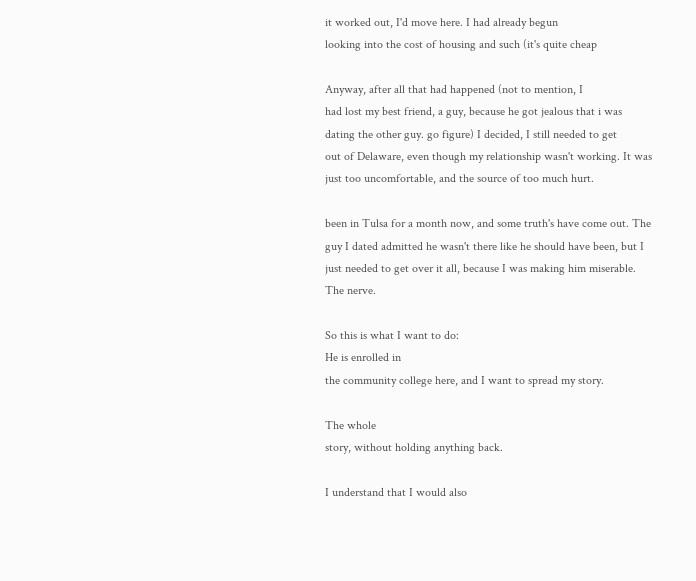it worked out, I'd move here. I had already begun
looking into the cost of housing and such (it's quite cheap

Anyway, after all that had happened (not to mention, I
had lost my best friend, a guy, because he got jealous that i was
dating the other guy. go figure) I decided, I still needed to get
out of Delaware, even though my relationship wasn't working. It was
just too uncomfortable, and the source of too much hurt.

been in Tulsa for a month now, and some truth's have come out. The
guy I dated admitted he wasn't there like he should have been, but I
just needed to get over it all, because I was making him miserable.
The nerve.

So this is what I want to do:
He is enrolled in
the community college here, and I want to spread my story.

The whole
story, without holding anything back.

I understand that I would also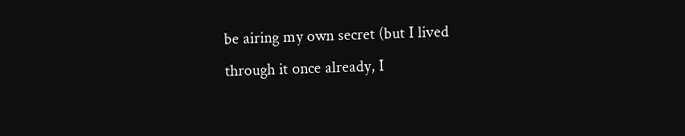be airing my own secret (but I lived through it once already, I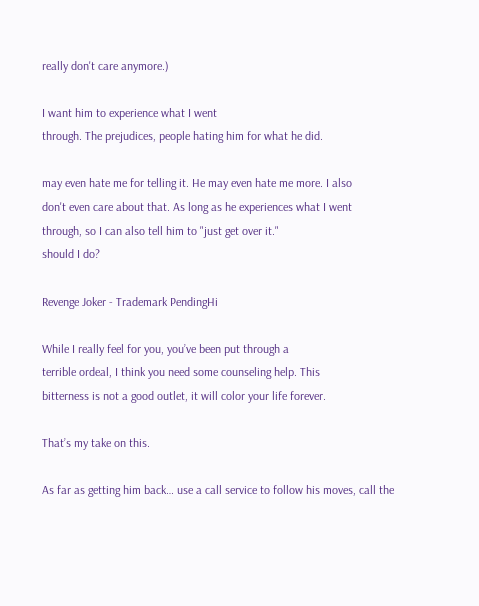really don't care anymore.)

I want him to experience what I went
through. The prejudices, people hating him for what he did.

may even hate me for telling it. He may even hate me more. I also
don't even care about that. As long as he experiences what I went
through, so I can also tell him to "just get over it."
should I do?

Revenge Joker - Trademark PendingHi

While I really feel for you, you’ve been put through a
terrible ordeal, I think you need some counseling help. This
bitterness is not a good outlet, it will color your life forever.

That’s my take on this.

As far as getting him back… use a call service to follow his moves, call the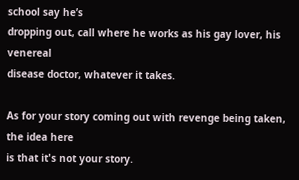school say he’s
dropping out, call where he works as his gay lover, his venereal
disease doctor, whatever it takes.

As for your story coming out with revenge being taken, the idea here
is that it's not your story.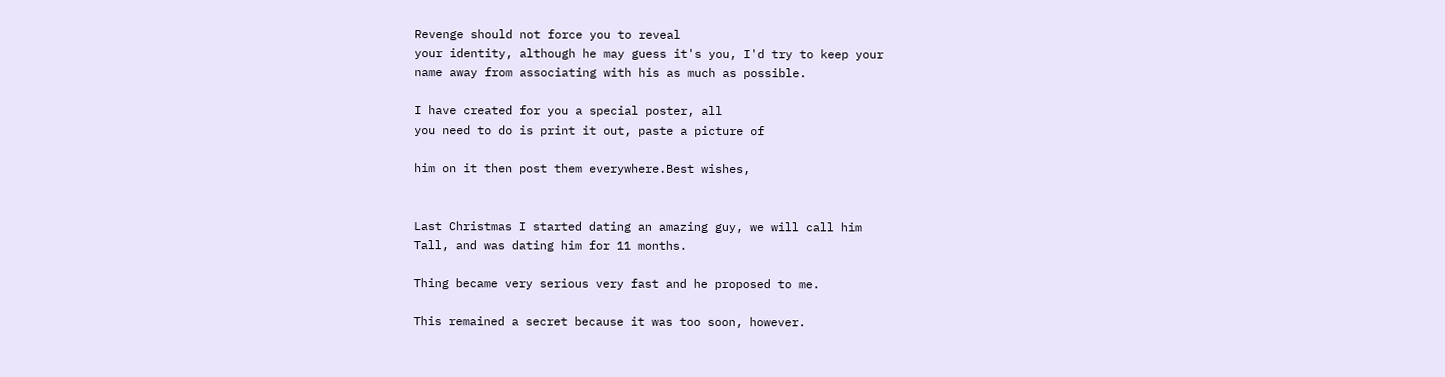Revenge should not force you to reveal
your identity, although he may guess it's you, I'd try to keep your
name away from associating with his as much as possible.

I have created for you a special poster, all
you need to do is print it out, paste a picture of

him on it then post them everywhere.Best wishes,


Last Christmas I started dating an amazing guy, we will call him
Tall, and was dating him for 11 months.

Thing became very serious very fast and he proposed to me.

This remained a secret because it was too soon, however.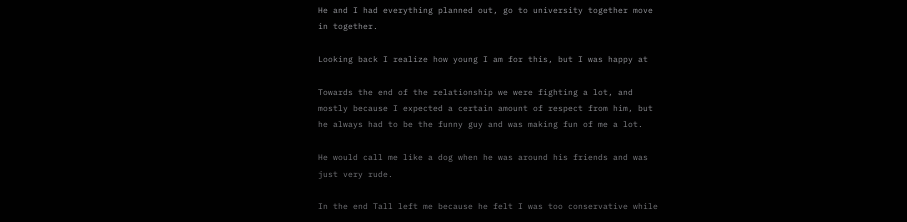He and I had everything planned out, go to university together move
in together.

Looking back I realize how young I am for this, but I was happy at

Towards the end of the relationship we were fighting a lot, and
mostly because I expected a certain amount of respect from him, but
he always had to be the funny guy and was making fun of me a lot.

He would call me like a dog when he was around his friends and was
just very rude.

In the end Tall left me because he felt I was too conservative while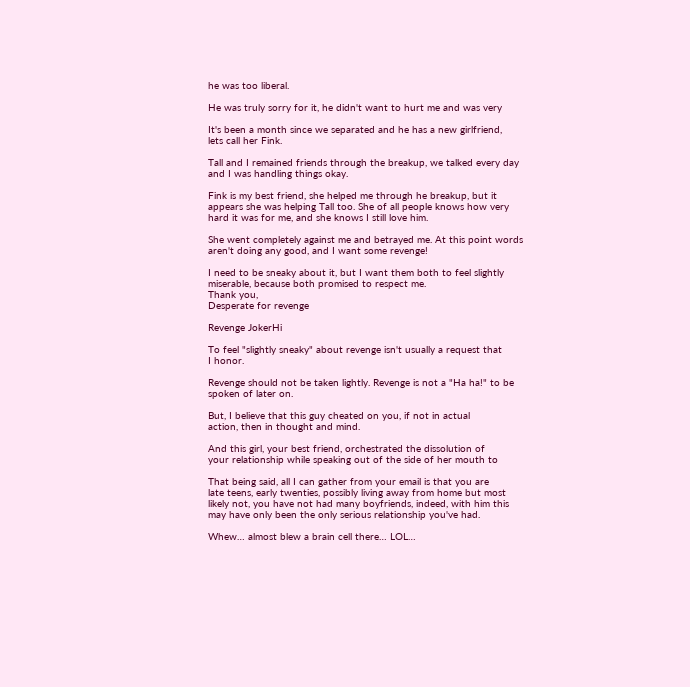he was too liberal.

He was truly sorry for it, he didn't want to hurt me and was very

It's been a month since we separated and he has a new girlfriend,
lets call her Fink.

Tall and I remained friends through the breakup, we talked every day
and I was handling things okay.

Fink is my best friend, she helped me through he breakup, but it
appears she was helping Tall too. She of all people knows how very
hard it was for me, and she knows I still love him.

She went completely against me and betrayed me. At this point words
aren't doing any good, and I want some revenge!

I need to be sneaky about it, but I want them both to feel slightly
miserable, because both promised to respect me.
Thank you,
Desperate for revenge

Revenge JokerHi

To feel "slightly sneaky" about revenge isn't usually a request that
I honor.

Revenge should not be taken lightly. Revenge is not a "Ha ha!" to be
spoken of later on.

But, I believe that this guy cheated on you, if not in actual
action, then in thought and mind.

And this girl, your best friend, orchestrated the dissolution of
your relationship while speaking out of the side of her mouth to

That being said, all I can gather from your email is that you are
late teens, early twenties, possibly living away from home but most
likely not, you have not had many boyfriends, indeed, with him this
may have only been the only serious relationship you've had.

Whew… almost blew a brain cell there… LOL…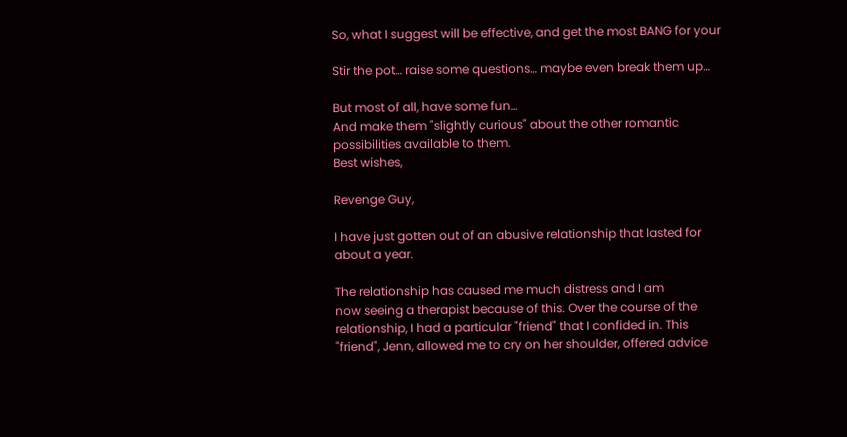So, what I suggest will be effective, and get the most BANG for your

Stir the pot… raise some questions… maybe even break them up…

But most of all, have some fun…
And make them "slightly curious" about the other romantic
possibilities available to them.
Best wishes,

Revenge Guy,

I have just gotten out of an abusive relationship that lasted for
about a year.

The relationship has caused me much distress and I am
now seeing a therapist because of this. Over the course of the
relationship, I had a particular "friend" that I confided in. This
"friend", Jenn, allowed me to cry on her shoulder, offered advice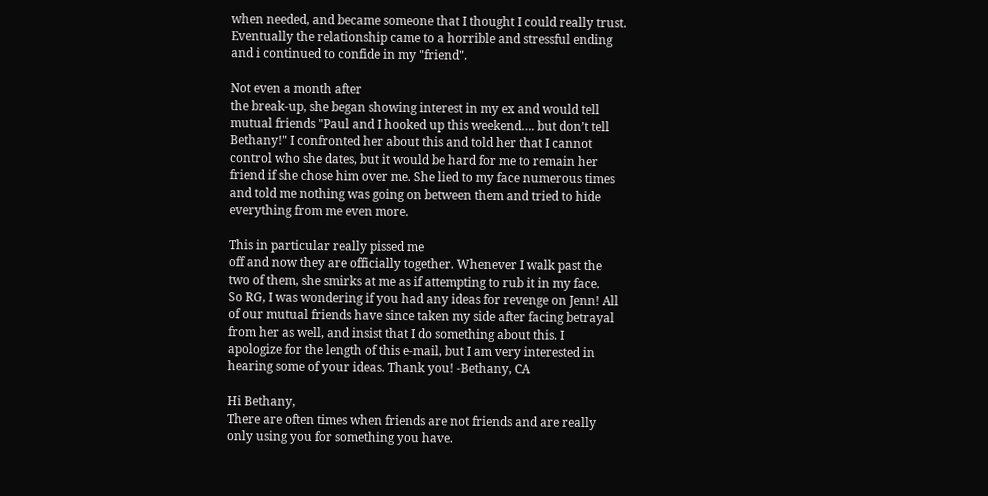when needed, and became someone that I thought I could really trust.
Eventually the relationship came to a horrible and stressful ending
and i continued to confide in my "friend".

Not even a month after
the break-up, she began showing interest in my ex and would tell
mutual friends "Paul and I hooked up this weekend…. but don’t tell
Bethany!" I confronted her about this and told her that I cannot
control who she dates, but it would be hard for me to remain her
friend if she chose him over me. She lied to my face numerous times
and told me nothing was going on between them and tried to hide
everything from me even more.

This in particular really pissed me
off and now they are officially together. Whenever I walk past the
two of them, she smirks at me as if attempting to rub it in my face.
So RG, I was wondering if you had any ideas for revenge on Jenn! All
of our mutual friends have since taken my side after facing betrayal
from her as well, and insist that I do something about this. I
apologize for the length of this e-mail, but I am very interested in
hearing some of your ideas. Thank you! -Bethany, CA

Hi Bethany,
There are often times when friends are not friends and are really
only using you for something you have.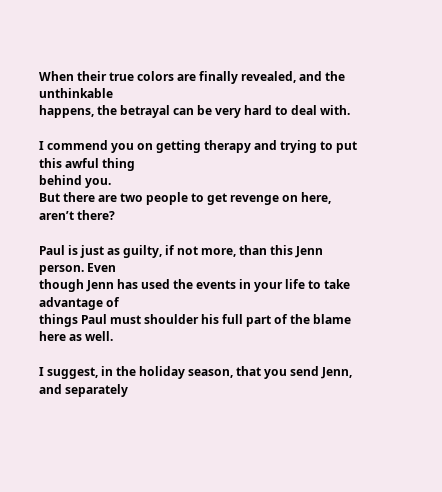When their true colors are finally revealed, and the unthinkable
happens, the betrayal can be very hard to deal with.

I commend you on getting therapy and trying to put this awful thing
behind you.
But there are two people to get revenge on here, aren’t there?

Paul is just as guilty, if not more, than this Jenn person. Even
though Jenn has used the events in your life to take advantage of
things Paul must shoulder his full part of the blame here as well.

I suggest, in the holiday season, that you send Jenn, and separately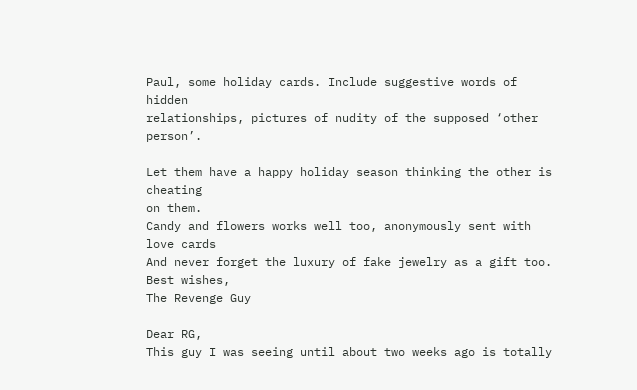Paul, some holiday cards. Include suggestive words of hidden
relationships, pictures of nudity of the supposed ‘other person’.

Let them have a happy holiday season thinking the other is cheating
on them.
Candy and flowers works well too, anonymously sent with love cards
And never forget the luxury of fake jewelry as a gift too.
Best wishes,
The Revenge Guy

Dear RG,
This guy I was seeing until about two weeks ago is totally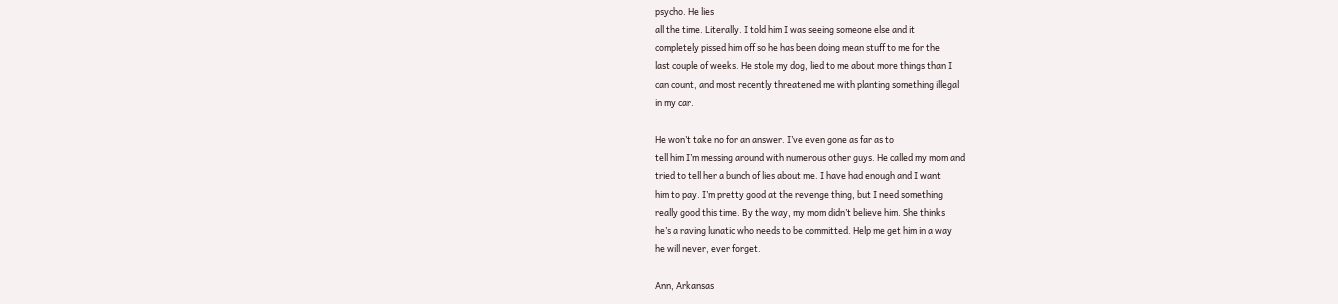psycho. He lies
all the time. Literally. I told him I was seeing someone else and it
completely pissed him off so he has been doing mean stuff to me for the
last couple of weeks. He stole my dog, lied to me about more things than I
can count, and most recently threatened me with planting something illegal
in my car.

He won’t take no for an answer. I’ve even gone as far as to
tell him I’m messing around with numerous other guys. He called my mom and
tried to tell her a bunch of lies about me. I have had enough and I want
him to pay. I’m pretty good at the revenge thing, but I need something
really good this time. By the way, my mom didn’t believe him. She thinks
he’s a raving lunatic who needs to be committed. Help me get him in a way
he will never, ever forget.

Ann, Arkansas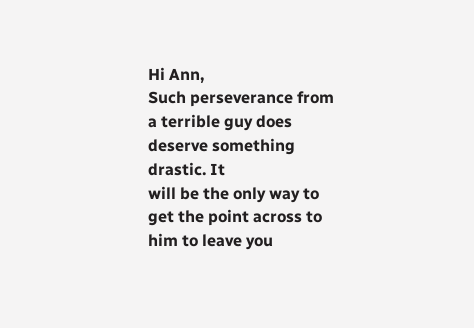Hi Ann,
Such perseverance from a terrible guy does deserve something drastic. It
will be the only way to get the point across to him to leave you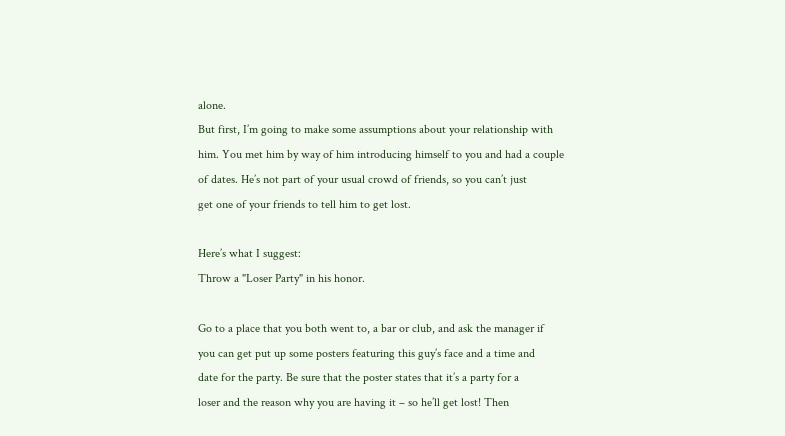alone.
But first, I’m going to make some assumptions about your relationship with
him. You met him by way of him introducing himself to you and had a couple
of dates. He’s not part of your usual crowd of friends, so you can’t just
get one of your friends to tell him to get lost.

Here’s what I suggest:
Throw a "Loser Party" in his honor.

Go to a place that you both went to, a bar or club, and ask the manager if
you can get put up some posters featuring this guy’s face and a time and
date for the party. Be sure that the poster states that it’s a party for a
loser and the reason why you are having it – so he’ll get lost! Then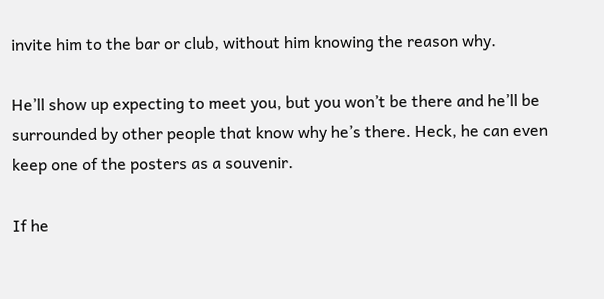invite him to the bar or club, without him knowing the reason why.

He’ll show up expecting to meet you, but you won’t be there and he’ll be
surrounded by other people that know why he’s there. Heck, he can even
keep one of the posters as a souvenir.

If he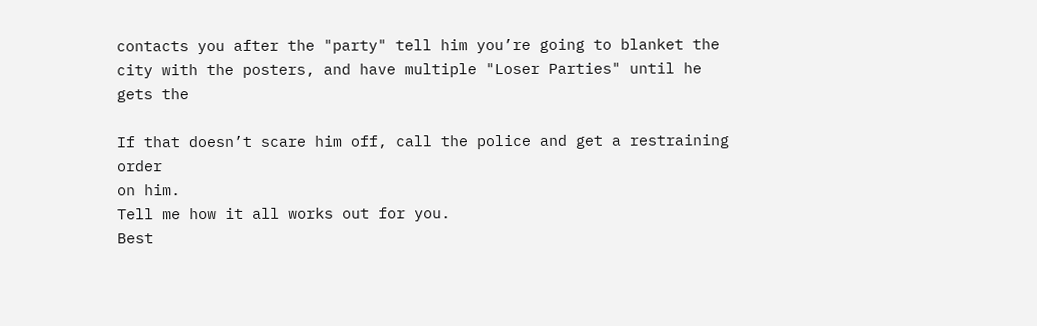contacts you after the "party" tell him you’re going to blanket the
city with the posters, and have multiple "Loser Parties" until he gets the

If that doesn’t scare him off, call the police and get a restraining order
on him.
Tell me how it all works out for you.
Best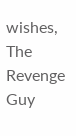wishes,
The Revenge Guy